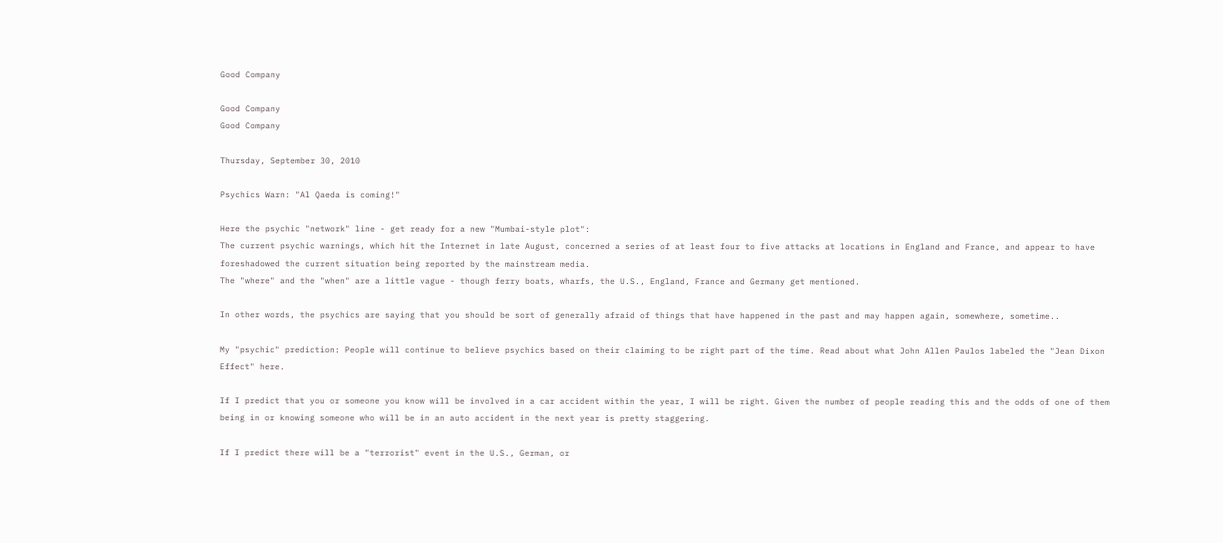Good Company

Good Company
Good Company

Thursday, September 30, 2010

Psychics Warn: "Al Qaeda is coming!"

Here the psychic "network" line - get ready for a new "Mumbai-style plot":
The current psychic warnings, which hit the Internet in late August, concerned a series of at least four to five attacks at locations in England and France, and appear to have foreshadowed the current situation being reported by the mainstream media.
The "where" and the "when" are a little vague - though ferry boats, wharfs, the U.S., England, France and Germany get mentioned.

In other words, the psychics are saying that you should be sort of generally afraid of things that have happened in the past and may happen again, somewhere, sometime..

My "psychic" prediction: People will continue to believe psychics based on their claiming to be right part of the time. Read about what John Allen Paulos labeled the "Jean Dixon Effect" here.

If I predict that you or someone you know will be involved in a car accident within the year, I will be right. Given the number of people reading this and the odds of one of them being in or knowing someone who will be in an auto accident in the next year is pretty staggering.

If I predict there will be a "terrorist" event in the U.S., German, or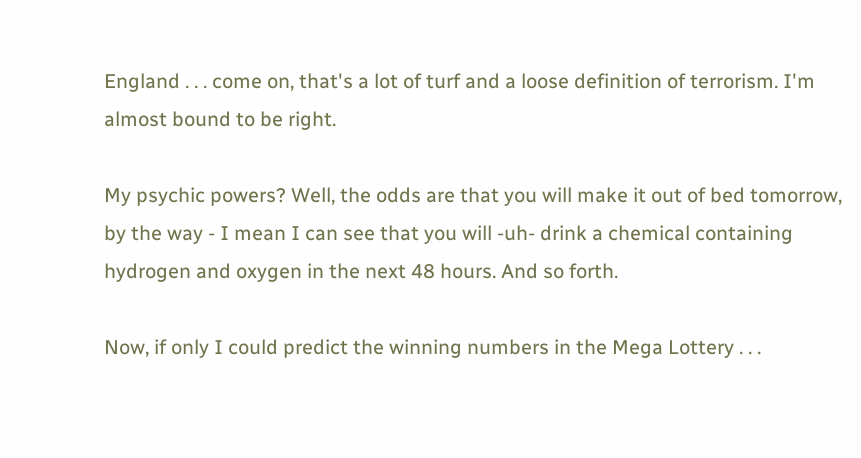England . . . come on, that's a lot of turf and a loose definition of terrorism. I'm almost bound to be right.

My psychic powers? Well, the odds are that you will make it out of bed tomorrow, by the way - I mean I can see that you will -uh- drink a chemical containing hydrogen and oxygen in the next 48 hours. And so forth.

Now, if only I could predict the winning numbers in the Mega Lottery . . .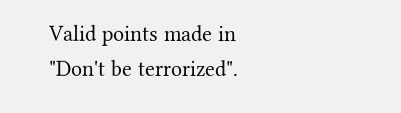Valid points made in "Don't be terrorized".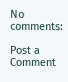No comments:

Post a Comment